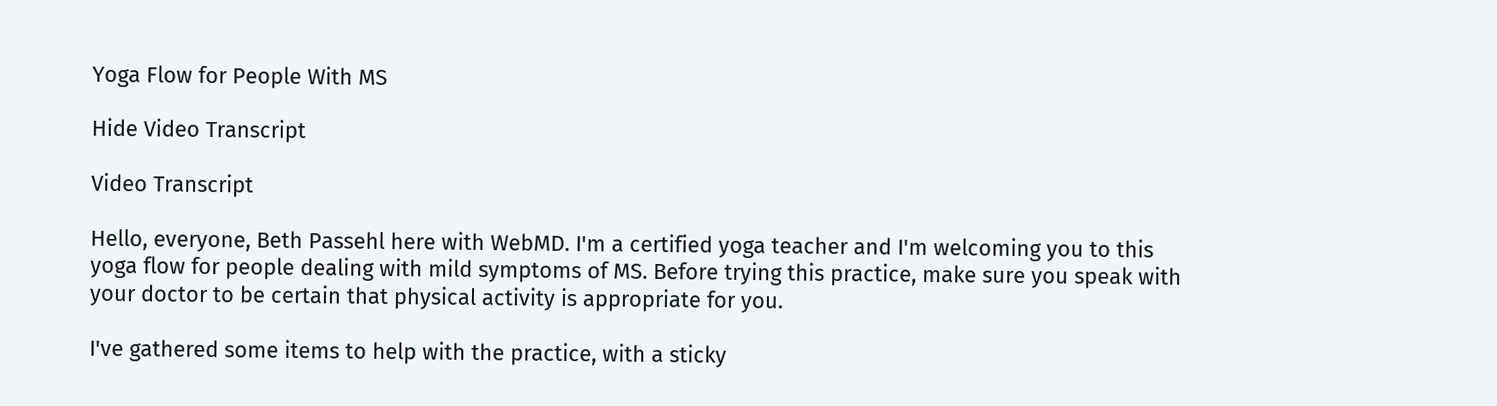Yoga Flow for People With MS

Hide Video Transcript

Video Transcript

Hello, everyone, Beth Passehl here with WebMD. I'm a certified yoga teacher and I'm welcoming you to this yoga flow for people dealing with mild symptoms of MS. Before trying this practice, make sure you speak with your doctor to be certain that physical activity is appropriate for you.

I've gathered some items to help with the practice, with a sticky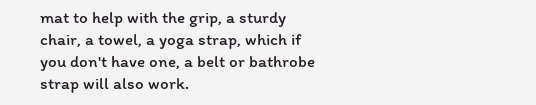mat to help with the grip, a sturdy chair, a towel, a yoga strap, which if you don't have one, a belt or bathrobe strap will also work.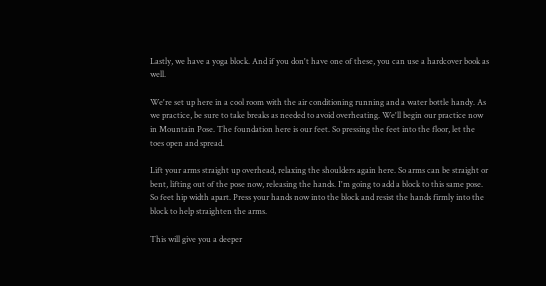Lastly, we have a yoga block. And if you don't have one of these, you can use a hardcover book as well.

We're set up here in a cool room with the air conditioning running and a water bottle handy. As we practice, be sure to take breaks as needed to avoid overheating. We'll begin our practice now in Mountain Pose. The foundation here is our feet. So pressing the feet into the floor, let the toes open and spread.

Lift your arms straight up overhead, relaxing the shoulders again here. So arms can be straight or bent, lifting out of the pose now, releasing the hands. I'm going to add a block to this same pose. So feet hip width apart. Press your hands now into the block and resist the hands firmly into the block to help straighten the arms.

This will give you a deeper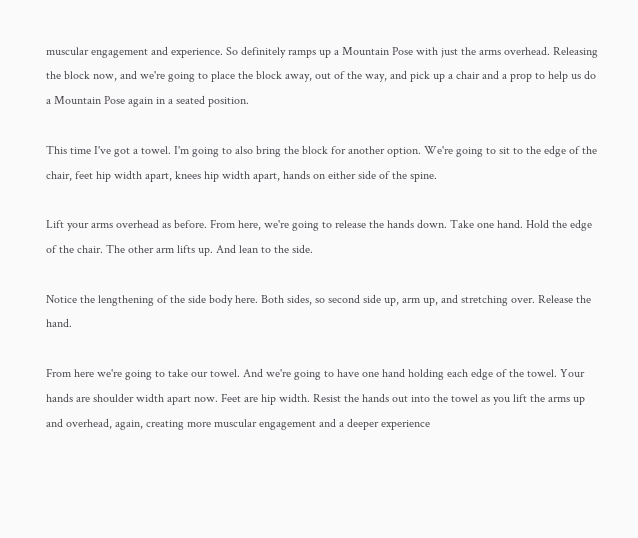muscular engagement and experience. So definitely ramps up a Mountain Pose with just the arms overhead. Releasing the block now, and we're going to place the block away, out of the way, and pick up a chair and a prop to help us do a Mountain Pose again in a seated position.

This time I've got a towel. I'm going to also bring the block for another option. We're going to sit to the edge of the chair, feet hip width apart, knees hip width apart, hands on either side of the spine.

Lift your arms overhead as before. From here, we're going to release the hands down. Take one hand. Hold the edge of the chair. The other arm lifts up. And lean to the side.

Notice the lengthening of the side body here. Both sides, so second side up, arm up, and stretching over. Release the hand.

From here we're going to take our towel. And we're going to have one hand holding each edge of the towel. Your hands are shoulder width apart now. Feet are hip width. Resist the hands out into the towel as you lift the arms up and overhead, again, creating more muscular engagement and a deeper experience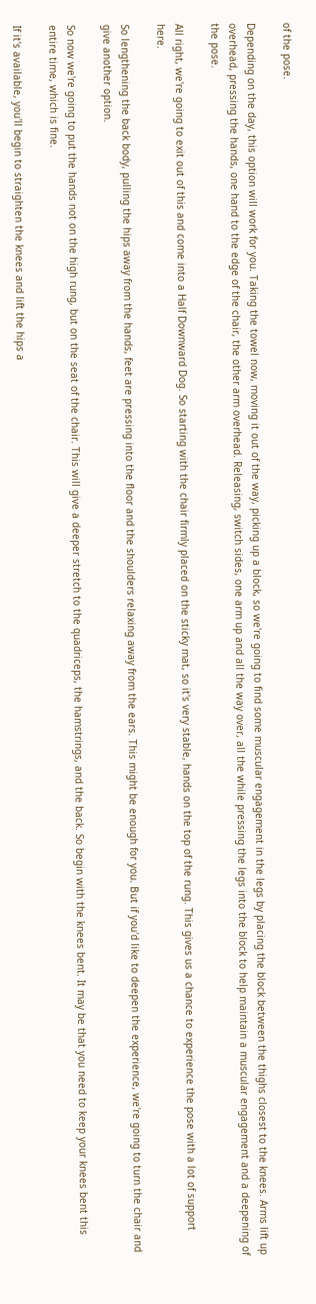of the pose.

Depending on the day, this option will work for you. Taking the towel now, moving it out of the way, picking up a block, so we're going to find some muscular engagement in the legs by placing the block between the thighs closest to the knees. Arms lift up overhead, pressing the hands, one hand to the edge of the chair, the other arm overhead. Releasing, switch sides, one arm up and all the way over, all the while pressing the legs into the block to help maintain a muscular engagement and a deepening of the pose.

All right, we're going to exit out of this and come into a Half Downward Dog. So starting with the chair firmly placed on the sticky mat, so it's very stable, hands on the top of the rung. This gives us a chance to experience the pose with a lot of support here.

So lengthening the back body, pulling the hips away from the hands, feet are pressing into the floor and the shoulders relaxing away from the ears. This might be enough for you. But if you'd like to deepen the experience, we're going to turn the chair and give another option.

So now we're going to put the hands not on the high rung, but on the seat of the chair. This will give a deeper stretch to the quadriceps, the hamstrings, and the back. So begin with the knees bent. It may be that you need to keep your knees bent this entire time, which is fine.

If it's available, you'll begin to straighten the knees and lift the hips a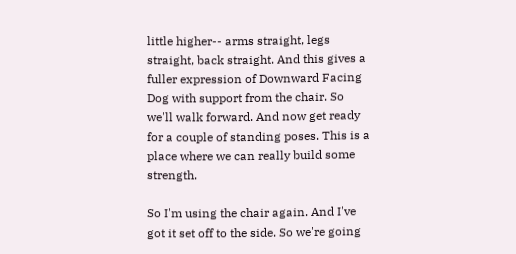little higher-- arms straight, legs straight, back straight. And this gives a fuller expression of Downward Facing Dog with support from the chair. So we'll walk forward. And now get ready for a couple of standing poses. This is a place where we can really build some strength.

So I'm using the chair again. And I've got it set off to the side. So we're going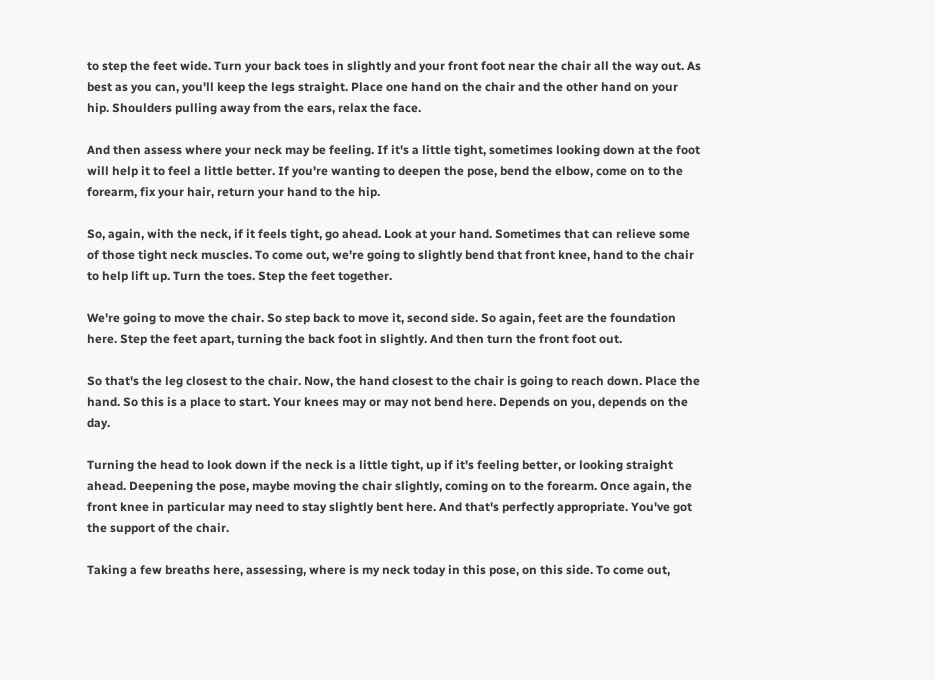to step the feet wide. Turn your back toes in slightly and your front foot near the chair all the way out. As best as you can, you'll keep the legs straight. Place one hand on the chair and the other hand on your hip. Shoulders pulling away from the ears, relax the face.

And then assess where your neck may be feeling. If it's a little tight, sometimes looking down at the foot will help it to feel a little better. If you're wanting to deepen the pose, bend the elbow, come on to the forearm, fix your hair, return your hand to the hip.

So, again, with the neck, if it feels tight, go ahead. Look at your hand. Sometimes that can relieve some of those tight neck muscles. To come out, we're going to slightly bend that front knee, hand to the chair to help lift up. Turn the toes. Step the feet together.

We're going to move the chair. So step back to move it, second side. So again, feet are the foundation here. Step the feet apart, turning the back foot in slightly. And then turn the front foot out.

So that's the leg closest to the chair. Now, the hand closest to the chair is going to reach down. Place the hand. So this is a place to start. Your knees may or may not bend here. Depends on you, depends on the day.

Turning the head to look down if the neck is a little tight, up if it's feeling better, or looking straight ahead. Deepening the pose, maybe moving the chair slightly, coming on to the forearm. Once again, the front knee in particular may need to stay slightly bent here. And that's perfectly appropriate. You've got the support of the chair.

Taking a few breaths here, assessing, where is my neck today in this pose, on this side. To come out,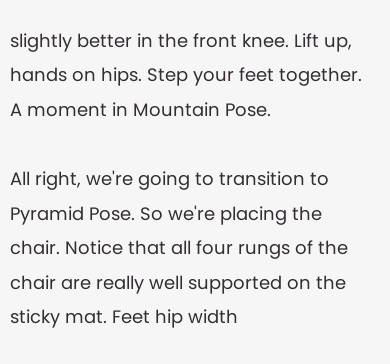slightly better in the front knee. Lift up, hands on hips. Step your feet together. A moment in Mountain Pose.

All right, we're going to transition to Pyramid Pose. So we're placing the chair. Notice that all four rungs of the chair are really well supported on the sticky mat. Feet hip width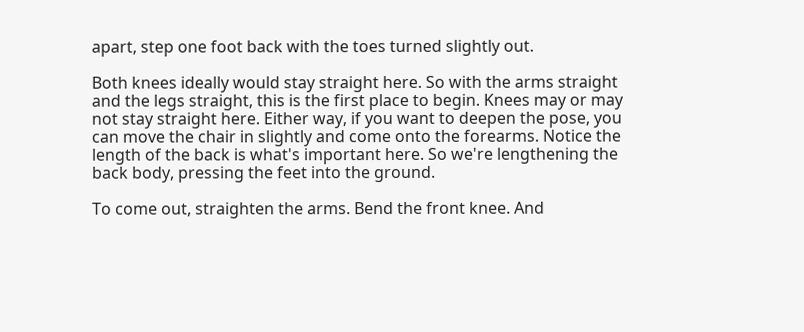apart, step one foot back with the toes turned slightly out.

Both knees ideally would stay straight here. So with the arms straight and the legs straight, this is the first place to begin. Knees may or may not stay straight here. Either way, if you want to deepen the pose, you can move the chair in slightly and come onto the forearms. Notice the length of the back is what's important here. So we're lengthening the back body, pressing the feet into the ground.

To come out, straighten the arms. Bend the front knee. And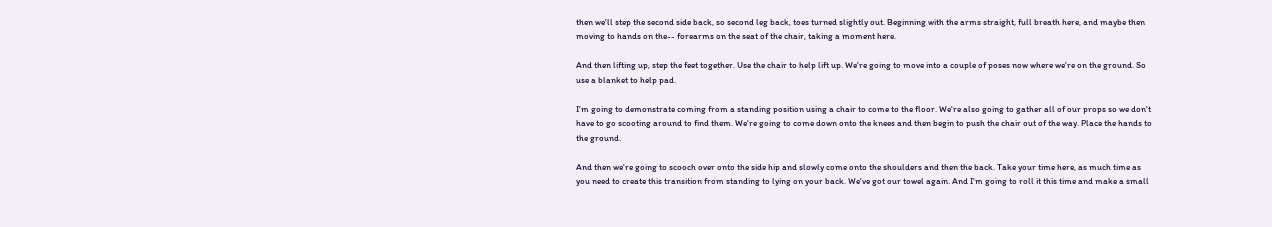then we'll step the second side back, so second leg back, toes turned slightly out. Beginning with the arms straight, full breath here, and maybe then moving to hands on the-- forearms on the seat of the chair, taking a moment here.

And then lifting up, step the feet together. Use the chair to help lift up. We're going to move into a couple of poses now where we're on the ground. So use a blanket to help pad.

I'm going to demonstrate coming from a standing position using a chair to come to the floor. We're also going to gather all of our props so we don't have to go scooting around to find them. We're going to come down onto the knees and then begin to push the chair out of the way. Place the hands to the ground.

And then we're going to scooch over onto the side hip and slowly come onto the shoulders and then the back. Take your time here, as much time as you need to create this transition from standing to lying on your back. We've got our towel again. And I'm going to roll it this time and make a small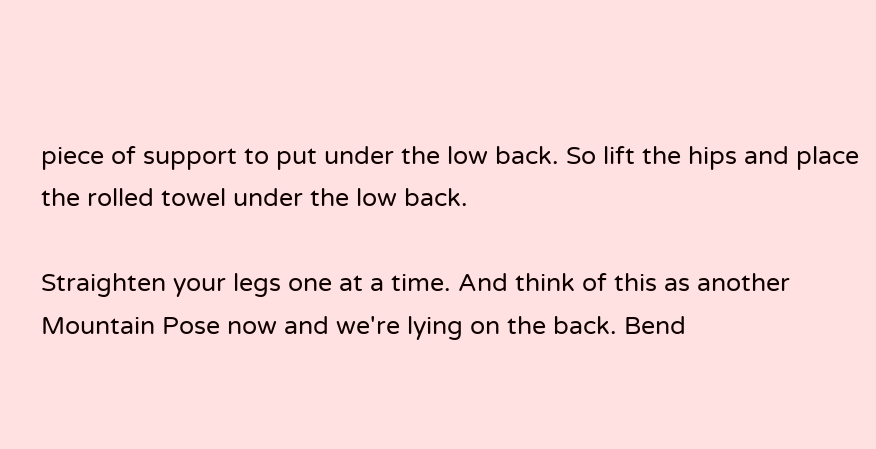piece of support to put under the low back. So lift the hips and place the rolled towel under the low back.

Straighten your legs one at a time. And think of this as another Mountain Pose now and we're lying on the back. Bend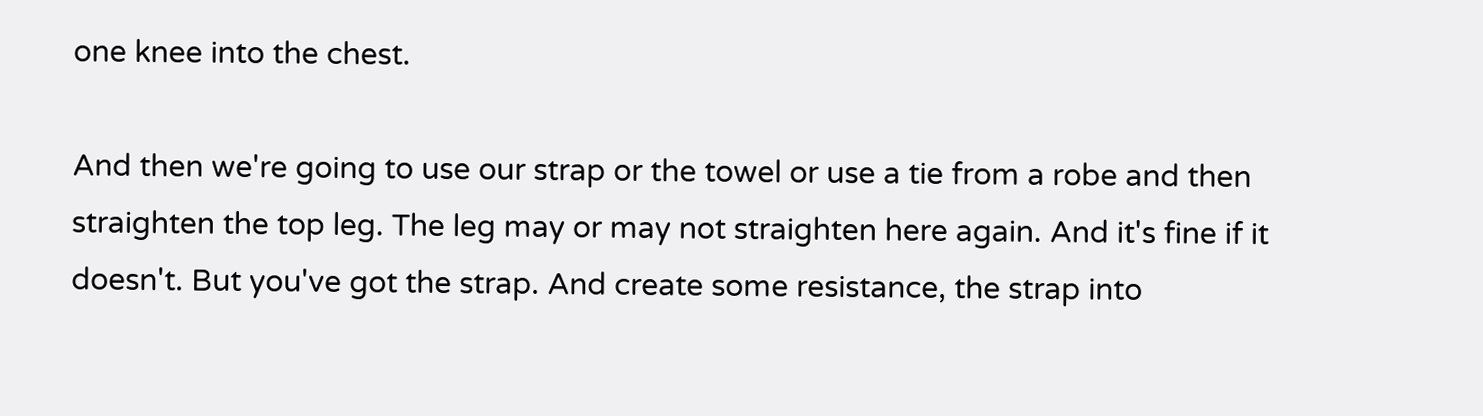one knee into the chest.

And then we're going to use our strap or the towel or use a tie from a robe and then straighten the top leg. The leg may or may not straighten here again. And it's fine if it doesn't. But you've got the strap. And create some resistance, the strap into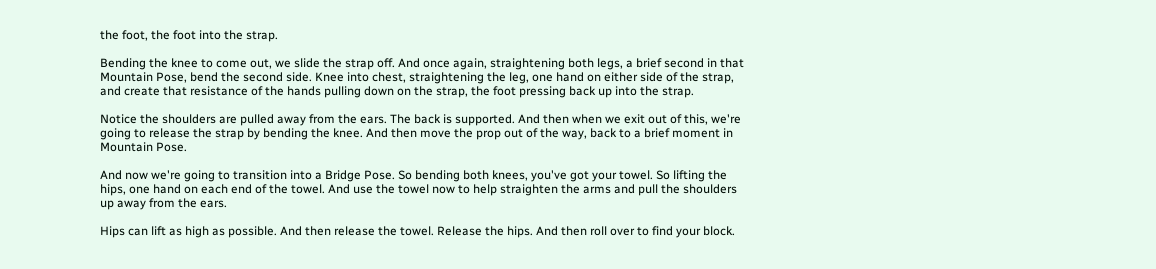the foot, the foot into the strap.

Bending the knee to come out, we slide the strap off. And once again, straightening both legs, a brief second in that Mountain Pose, bend the second side. Knee into chest, straightening the leg, one hand on either side of the strap, and create that resistance of the hands pulling down on the strap, the foot pressing back up into the strap.

Notice the shoulders are pulled away from the ears. The back is supported. And then when we exit out of this, we're going to release the strap by bending the knee. And then move the prop out of the way, back to a brief moment in Mountain Pose.

And now we're going to transition into a Bridge Pose. So bending both knees, you've got your towel. So lifting the hips, one hand on each end of the towel. And use the towel now to help straighten the arms and pull the shoulders up away from the ears.

Hips can lift as high as possible. And then release the towel. Release the hips. And then roll over to find your block.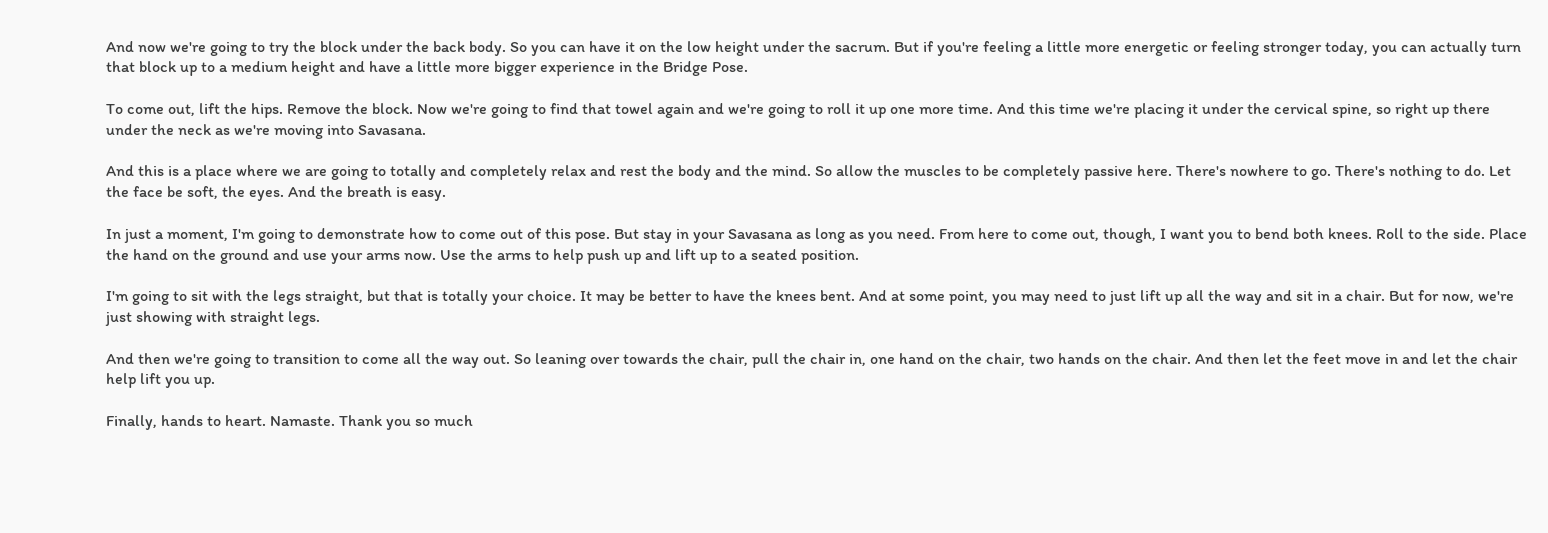And now we're going to try the block under the back body. So you can have it on the low height under the sacrum. But if you're feeling a little more energetic or feeling stronger today, you can actually turn that block up to a medium height and have a little more bigger experience in the Bridge Pose.

To come out, lift the hips. Remove the block. Now we're going to find that towel again and we're going to roll it up one more time. And this time we're placing it under the cervical spine, so right up there under the neck as we're moving into Savasana.

And this is a place where we are going to totally and completely relax and rest the body and the mind. So allow the muscles to be completely passive here. There's nowhere to go. There's nothing to do. Let the face be soft, the eyes. And the breath is easy.

In just a moment, I'm going to demonstrate how to come out of this pose. But stay in your Savasana as long as you need. From here to come out, though, I want you to bend both knees. Roll to the side. Place the hand on the ground and use your arms now. Use the arms to help push up and lift up to a seated position.

I'm going to sit with the legs straight, but that is totally your choice. It may be better to have the knees bent. And at some point, you may need to just lift up all the way and sit in a chair. But for now, we're just showing with straight legs.

And then we're going to transition to come all the way out. So leaning over towards the chair, pull the chair in, one hand on the chair, two hands on the chair. And then let the feet move in and let the chair help lift you up.

Finally, hands to heart. Namaste. Thank you so much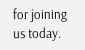for joining us today.